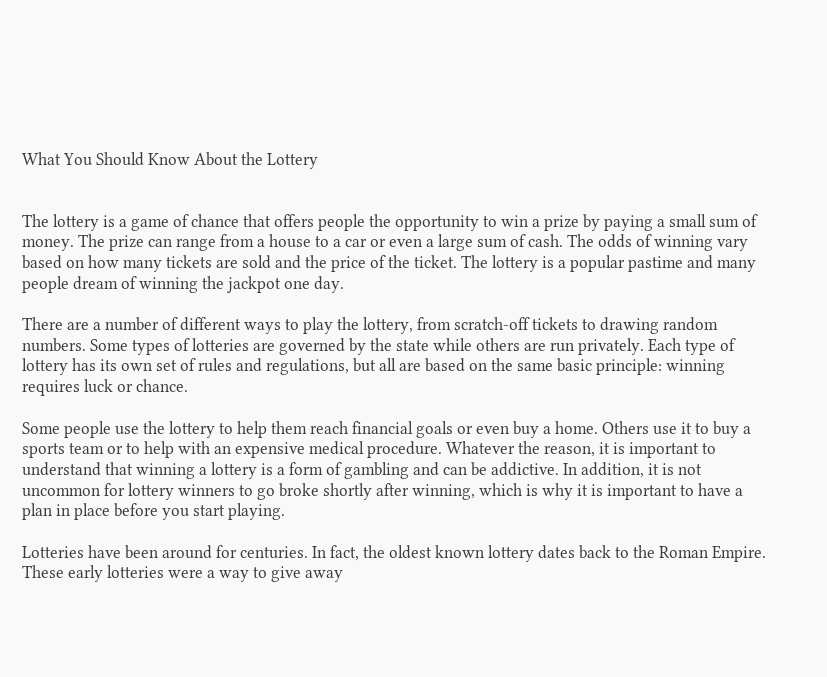What You Should Know About the Lottery


The lottery is a game of chance that offers people the opportunity to win a prize by paying a small sum of money. The prize can range from a house to a car or even a large sum of cash. The odds of winning vary based on how many tickets are sold and the price of the ticket. The lottery is a popular pastime and many people dream of winning the jackpot one day.

There are a number of different ways to play the lottery, from scratch-off tickets to drawing random numbers. Some types of lotteries are governed by the state while others are run privately. Each type of lottery has its own set of rules and regulations, but all are based on the same basic principle: winning requires luck or chance.

Some people use the lottery to help them reach financial goals or even buy a home. Others use it to buy a sports team or to help with an expensive medical procedure. Whatever the reason, it is important to understand that winning a lottery is a form of gambling and can be addictive. In addition, it is not uncommon for lottery winners to go broke shortly after winning, which is why it is important to have a plan in place before you start playing.

Lotteries have been around for centuries. In fact, the oldest known lottery dates back to the Roman Empire. These early lotteries were a way to give away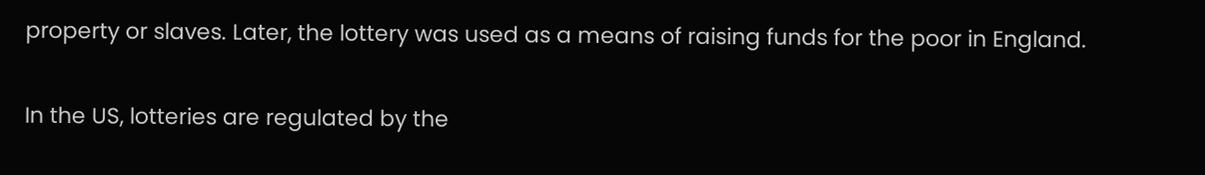property or slaves. Later, the lottery was used as a means of raising funds for the poor in England.

In the US, lotteries are regulated by the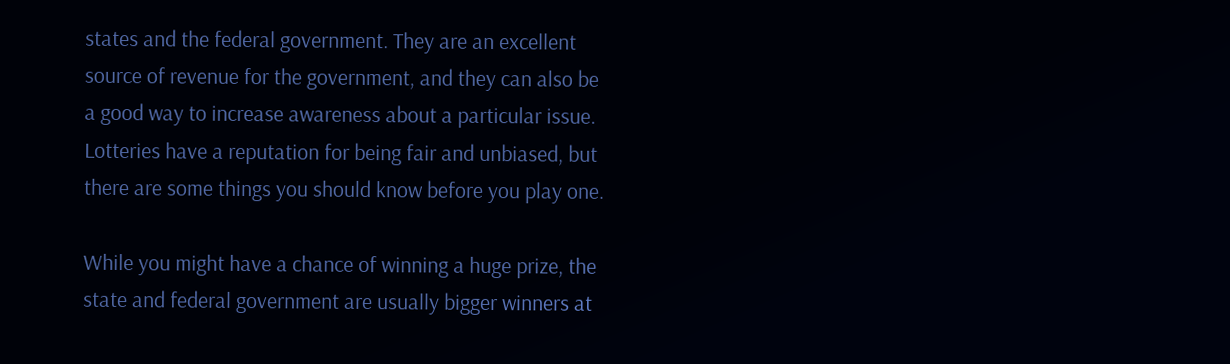states and the federal government. They are an excellent source of revenue for the government, and they can also be a good way to increase awareness about a particular issue. Lotteries have a reputation for being fair and unbiased, but there are some things you should know before you play one.

While you might have a chance of winning a huge prize, the state and federal government are usually bigger winners at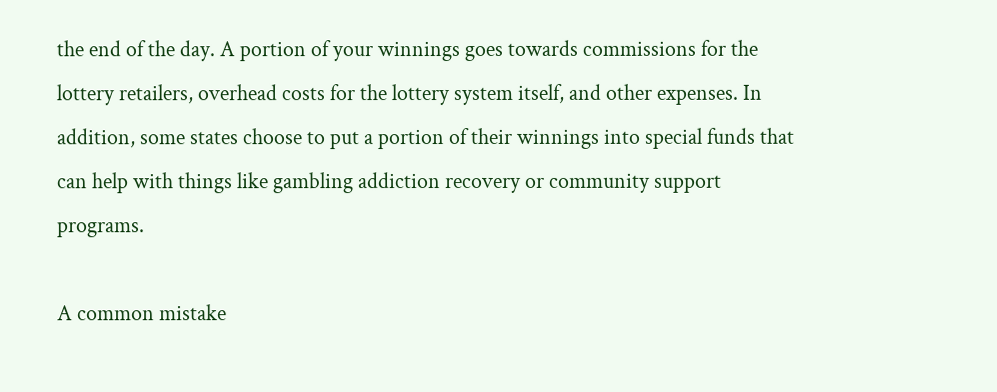the end of the day. A portion of your winnings goes towards commissions for the lottery retailers, overhead costs for the lottery system itself, and other expenses. In addition, some states choose to put a portion of their winnings into special funds that can help with things like gambling addiction recovery or community support programs.

A common mistake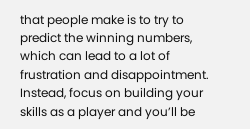that people make is to try to predict the winning numbers, which can lead to a lot of frustration and disappointment. Instead, focus on building your skills as a player and you’ll be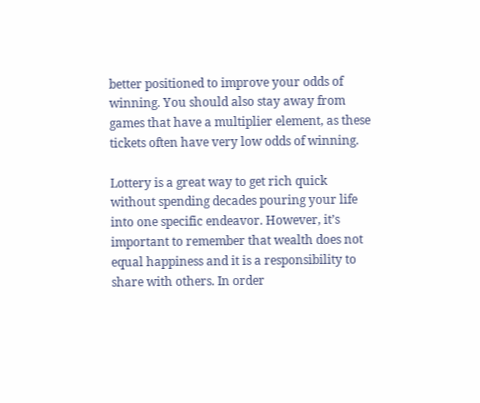better positioned to improve your odds of winning. You should also stay away from games that have a multiplier element, as these tickets often have very low odds of winning.

Lottery is a great way to get rich quick without spending decades pouring your life into one specific endeavor. However, it’s important to remember that wealth does not equal happiness and it is a responsibility to share with others. In order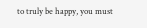to truly be happy, you must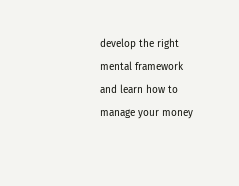develop the right mental framework and learn how to manage your money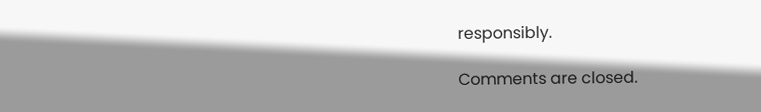responsibly.

Comments are closed.